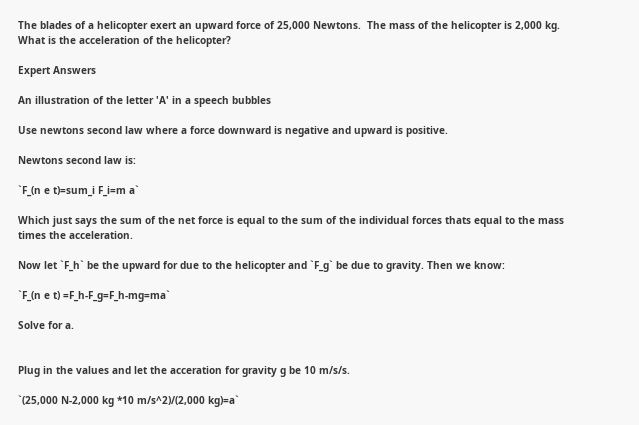The blades of a helicopter exert an upward force of 25,000 Newtons.  The mass of the helicopter is 2,000 kg.  What is the acceleration of the helicopter?

Expert Answers

An illustration of the letter 'A' in a speech bubbles

Use newtons second law where a force downward is negative and upward is positive.

Newtons second law is:

`F_(n e t)=sum_i F_i=m a`

Which just says the sum of the net force is equal to the sum of the individual forces thats equal to the mass times the acceleration.

Now let `F_h` be the upward for due to the helicopter and `F_g` be due to gravity. Then we know:

`F_(n e t) =F_h-F_g=F_h-mg=ma`

Solve for a.


Plug in the values and let the acceration for gravity g be 10 m/s/s.

`(25,000 N-2,000 kg *10 m/s^2)/(2,000 kg)=a`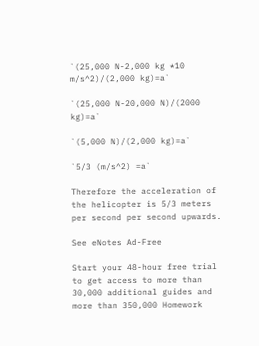`(25,000 N-2,000 kg *10 m/s^2)/(2,000 kg)=a`

`(25,000 N-20,000 N)/(2000 kg)=a`

`(5,000 N)/(2,000 kg)=a`

`5/3 (m/s^2) =a`

Therefore the acceleration of the helicopter is 5/3 meters per second per second upwards.

See eNotes Ad-Free

Start your 48-hour free trial to get access to more than 30,000 additional guides and more than 350,000 Homework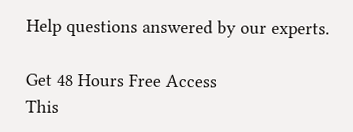Help questions answered by our experts.

Get 48 Hours Free Access
This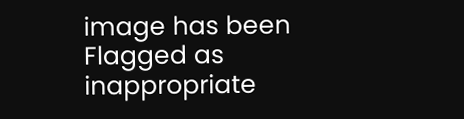image has been Flagged as inappropriate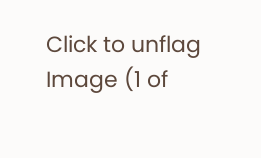Click to unflag
Image (1 of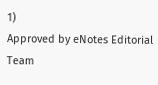1)
Approved by eNotes Editorial Team